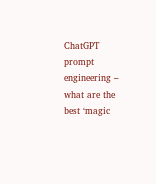ChatGPT prompt engineering – what are the best ‘magic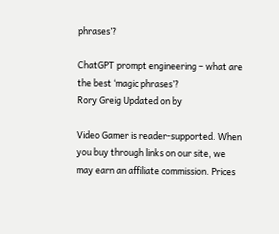phrases’?

ChatGPT prompt engineering – what are the best ‘magic phrases’?
Rory Greig Updated on by

Video Gamer is reader-supported. When you buy through links on our site, we may earn an affiliate commission. Prices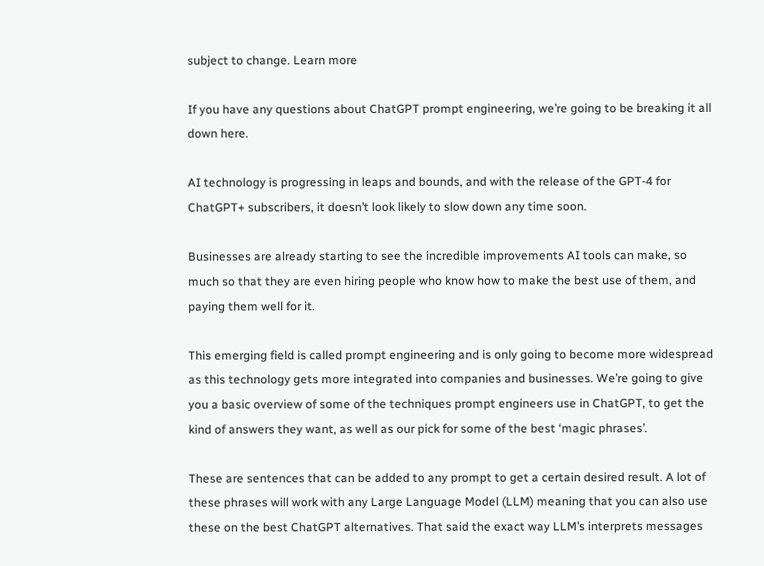subject to change. Learn more

If you have any questions about ChatGPT prompt engineering, we’re going to be breaking it all down here.

AI technology is progressing in leaps and bounds, and with the release of the GPT-4 for ChatGPT+ subscribers, it doesn’t look likely to slow down any time soon.

Businesses are already starting to see the incredible improvements AI tools can make, so much so that they are even hiring people who know how to make the best use of them, and paying them well for it.

This emerging field is called prompt engineering and is only going to become more widespread as this technology gets more integrated into companies and businesses. We’re going to give you a basic overview of some of the techniques prompt engineers use in ChatGPT, to get the kind of answers they want, as well as our pick for some of the best ‘magic phrases’.

These are sentences that can be added to any prompt to get a certain desired result. A lot of these phrases will work with any Large Language Model (LLM) meaning that you can also use these on the best ChatGPT alternatives. That said the exact way LLM’s interprets messages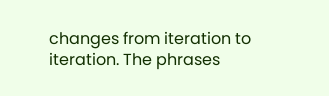changes from iteration to iteration. The phrases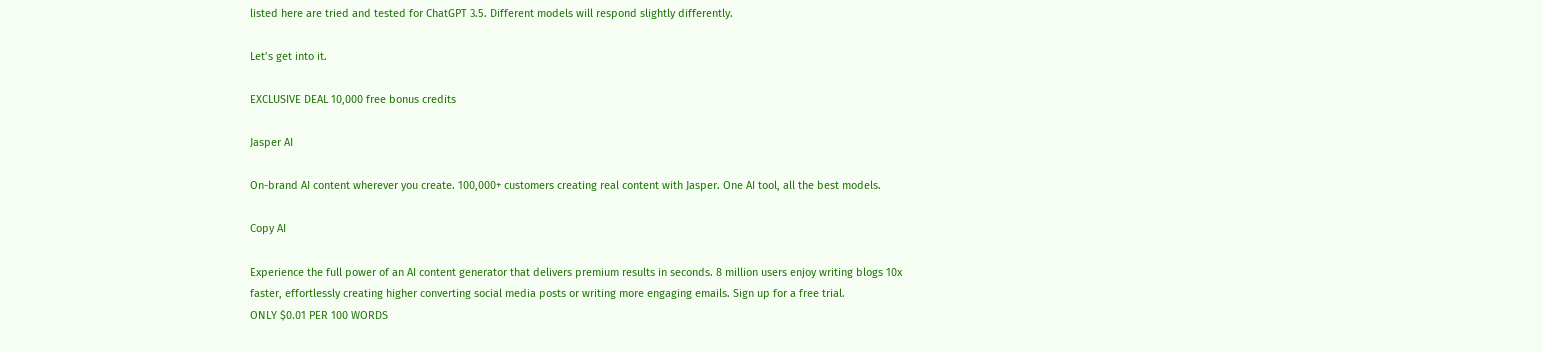listed here are tried and tested for ChatGPT 3.5. Different models will respond slightly differently.

Let’s get into it.

EXCLUSIVE DEAL 10,000 free bonus credits

Jasper AI

On-brand AI content wherever you create. 100,000+ customers creating real content with Jasper. One AI tool, all the best models.

Copy AI

Experience the full power of an AI content generator that delivers premium results in seconds. 8 million users enjoy writing blogs 10x faster, effortlessly creating higher converting social media posts or writing more engaging emails. Sign up for a free trial.
ONLY $0.01 PER 100 WORDS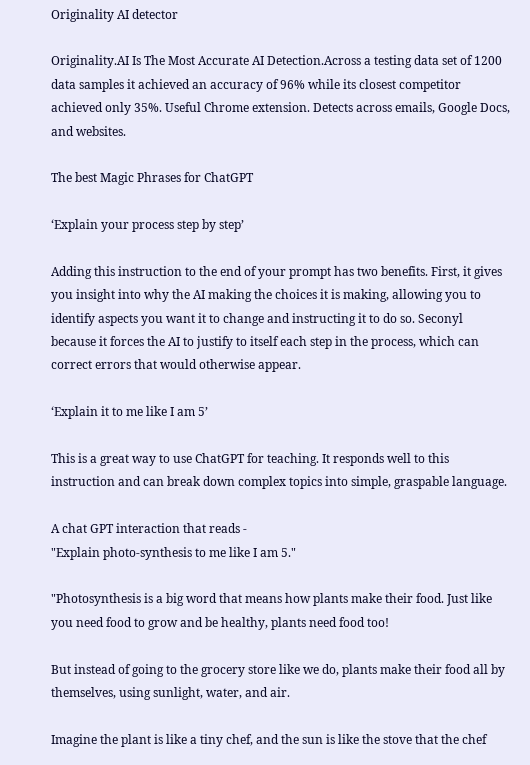Originality AI detector

Originality.AI Is The Most Accurate AI Detection.Across a testing data set of 1200 data samples it achieved an accuracy of 96% while its closest competitor achieved only 35%. Useful Chrome extension. Detects across emails, Google Docs, and websites.

The best Magic Phrases for ChatGPT

‘Explain your process step by step’

Adding this instruction to the end of your prompt has two benefits. First, it gives you insight into why the AI making the choices it is making, allowing you to identify aspects you want it to change and instructing it to do so. Seconyl because it forces the AI to justify to itself each step in the process, which can correct errors that would otherwise appear.

‘Explain it to me like I am 5’

This is a great way to use ChatGPT for teaching. It responds well to this instruction and can break down complex topics into simple, graspable language.

A chat GPT interaction that reads -
"Explain photo-synthesis to me like I am 5."

"Photosynthesis is a big word that means how plants make their food. Just like you need food to grow and be healthy, plants need food too!

But instead of going to the grocery store like we do, plants make their food all by themselves, using sunlight, water, and air.

Imagine the plant is like a tiny chef, and the sun is like the stove that the chef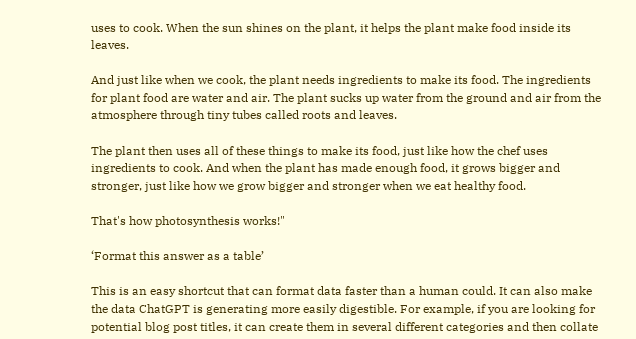uses to cook. When the sun shines on the plant, it helps the plant make food inside its leaves.

And just like when we cook, the plant needs ingredients to make its food. The ingredients for plant food are water and air. The plant sucks up water from the ground and air from the atmosphere through tiny tubes called roots and leaves.

The plant then uses all of these things to make its food, just like how the chef uses ingredients to cook. And when the plant has made enough food, it grows bigger and stronger, just like how we grow bigger and stronger when we eat healthy food.

That's how photosynthesis works!"

‘Format this answer as a table’

This is an easy shortcut that can format data faster than a human could. It can also make the data ChatGPT is generating more easily digestible. For example, if you are looking for potential blog post titles, it can create them in several different categories and then collate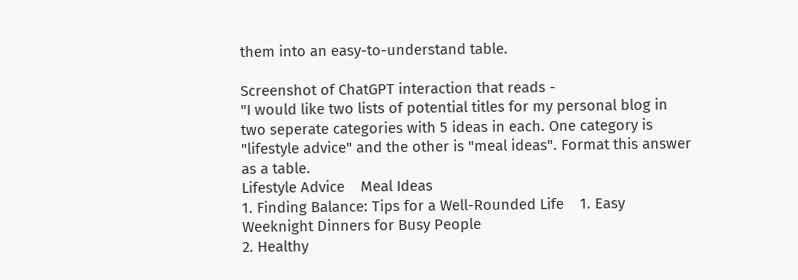them into an easy-to-understand table.

Screenshot of ChatGPT interaction that reads -
"I would like two lists of potential titles for my personal blog in two seperate categories with 5 ideas in each. One category is "lifestyle advice" and the other is "meal ideas". Format this answer as a table.
Lifestyle Advice    Meal Ideas
1. Finding Balance: Tips for a Well-Rounded Life    1. Easy Weeknight Dinners for Busy People
2. Healthy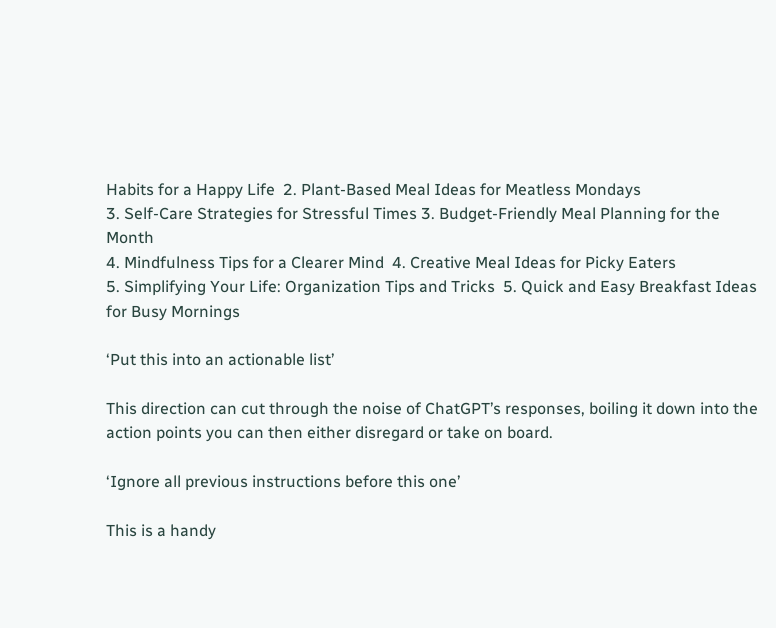Habits for a Happy Life  2. Plant-Based Meal Ideas for Meatless Mondays
3. Self-Care Strategies for Stressful Times 3. Budget-Friendly Meal Planning for the Month
4. Mindfulness Tips for a Clearer Mind  4. Creative Meal Ideas for Picky Eaters
5. Simplifying Your Life: Organization Tips and Tricks  5. Quick and Easy Breakfast Ideas for Busy Mornings

‘Put this into an actionable list’

This direction can cut through the noise of ChatGPT’s responses, boiling it down into the action points you can then either disregard or take on board.

‘Ignore all previous instructions before this one’

This is a handy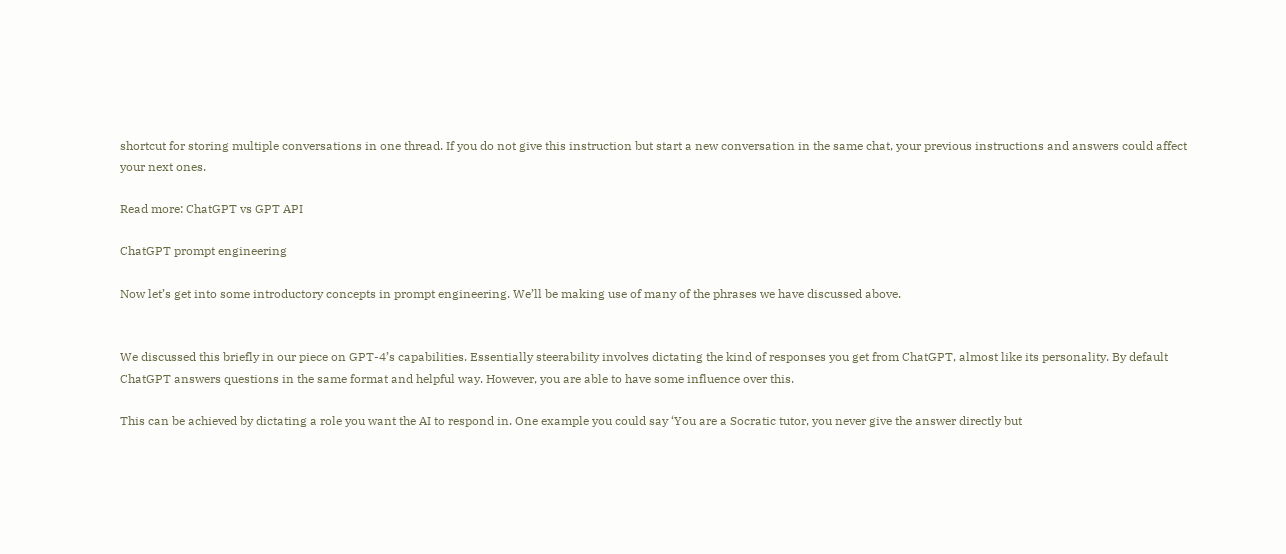shortcut for storing multiple conversations in one thread. If you do not give this instruction but start a new conversation in the same chat, your previous instructions and answers could affect your next ones.

Read more: ChatGPT vs GPT API

ChatGPT prompt engineering

Now let’s get into some introductory concepts in prompt engineering. We’ll be making use of many of the phrases we have discussed above.


We discussed this briefly in our piece on GPT-4’s capabilities. Essentially steerability involves dictating the kind of responses you get from ChatGPT, almost like its personality. By default ChatGPT answers questions in the same format and helpful way. However, you are able to have some influence over this.

This can be achieved by dictating a role you want the AI to respond in. One example you could say ‘You are a Socratic tutor, you never give the answer directly but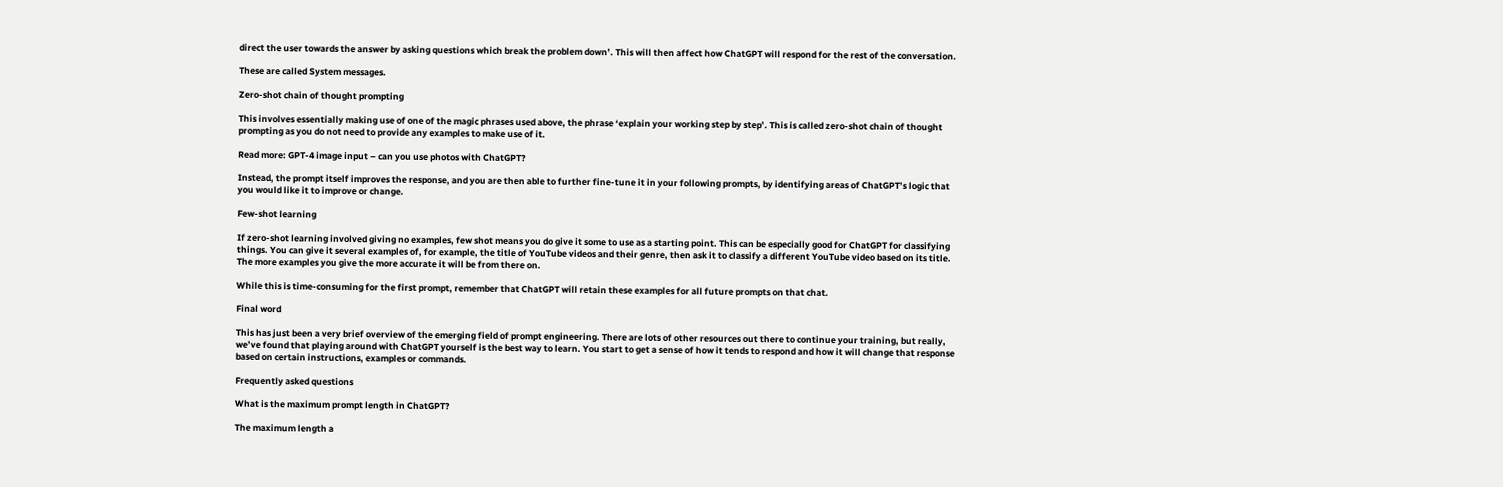direct the user towards the answer by asking questions which break the problem down’. This will then affect how ChatGPT will respond for the rest of the conversation.

These are called System messages.

Zero-shot chain of thought prompting

This involves essentially making use of one of the magic phrases used above, the phrase ‘explain your working step by step’. This is called zero-shot chain of thought prompting as you do not need to provide any examples to make use of it.

Read more: GPT-4 image input – can you use photos with ChatGPT?

Instead, the prompt itself improves the response, and you are then able to further fine-tune it in your following prompts, by identifying areas of ChatGPT’s logic that you would like it to improve or change.

Few-shot learning

If zero-shot learning involved giving no examples, few shot means you do give it some to use as a starting point. This can be especially good for ChatGPT for classifying things. You can give it several examples of, for example, the title of YouTube videos and their genre, then ask it to classify a different YouTube video based on its title. The more examples you give the more accurate it will be from there on.

While this is time-consuming for the first prompt, remember that ChatGPT will retain these examples for all future prompts on that chat.

Final word

This has just been a very brief overview of the emerging field of prompt engineering. There are lots of other resources out there to continue your training, but really, we’ve found that playing around with ChatGPT yourself is the best way to learn. You start to get a sense of how it tends to respond and how it will change that response based on certain instructions, examples or commands.

Frequently asked questions

What is the maximum prompt length in ChatGPT?

The maximum length a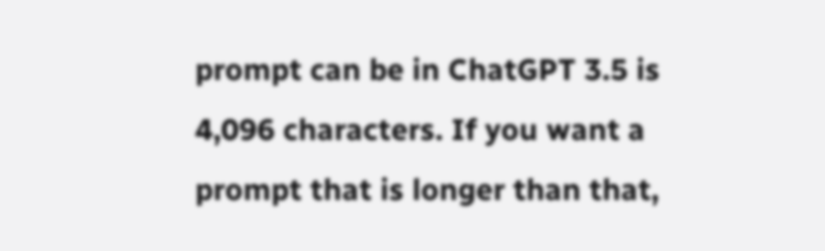prompt can be in ChatGPT 3.5 is 4,096 characters. If you want a prompt that is longer than that,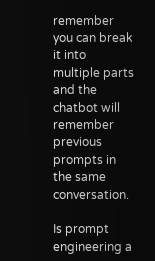remember you can break it into multiple parts and the chatbot will remember previous prompts in the same conversation.

Is prompt engineering a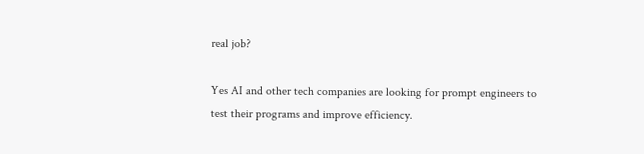real job?

Yes AI and other tech companies are looking for prompt engineers to test their programs and improve efficiency.